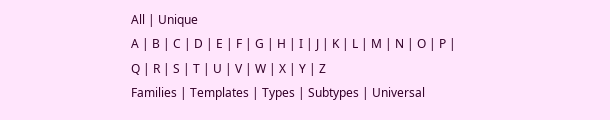All | Unique
A | B | C | D | E | F | G | H | I | J | K | L | M | N | O | P | Q | R | S | T | U | V | W | X | Y | Z
Families | Templates | Types | Subtypes | Universal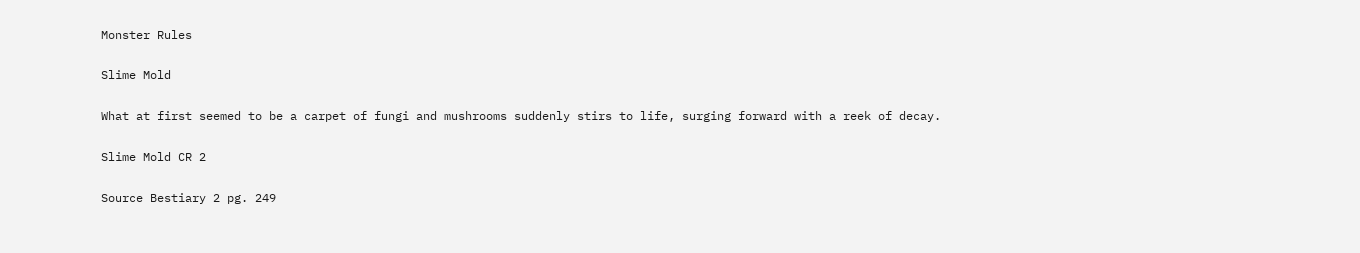Monster Rules

Slime Mold

What at first seemed to be a carpet of fungi and mushrooms suddenly stirs to life, surging forward with a reek of decay.

Slime Mold CR 2

Source Bestiary 2 pg. 249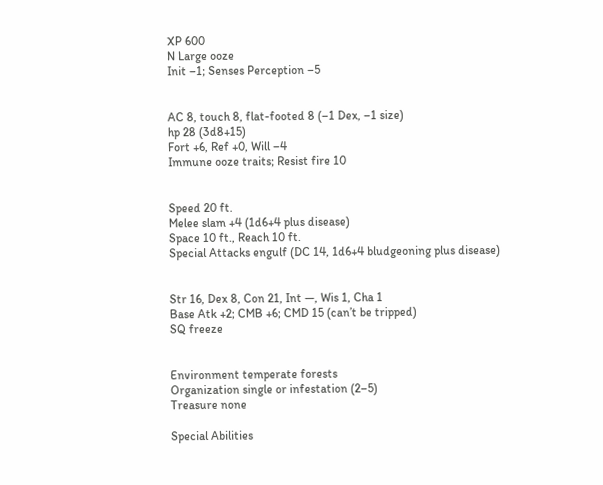XP 600
N Large ooze
Init –1; Senses Perception –5


AC 8, touch 8, flat-footed 8 (–1 Dex, –1 size)
hp 28 (3d8+15)
Fort +6, Ref +0, Will –4
Immune ooze traits; Resist fire 10


Speed 20 ft.
Melee slam +4 (1d6+4 plus disease)
Space 10 ft., Reach 10 ft.
Special Attacks engulf (DC 14, 1d6+4 bludgeoning plus disease)


Str 16, Dex 8, Con 21, Int —, Wis 1, Cha 1
Base Atk +2; CMB +6; CMD 15 (can’t be tripped)
SQ freeze


Environment temperate forests
Organization single or infestation (2–5)
Treasure none

Special Abilities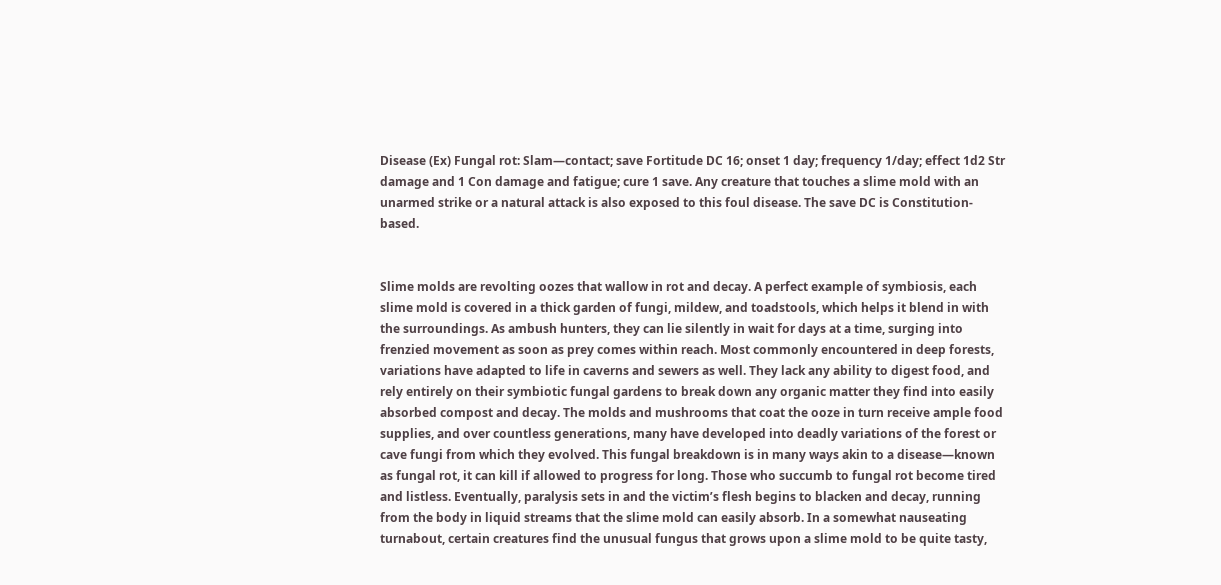Disease (Ex) Fungal rot: Slam—contact; save Fortitude DC 16; onset 1 day; frequency 1/day; effect 1d2 Str damage and 1 Con damage and fatigue; cure 1 save. Any creature that touches a slime mold with an unarmed strike or a natural attack is also exposed to this foul disease. The save DC is Constitution-based.


Slime molds are revolting oozes that wallow in rot and decay. A perfect example of symbiosis, each slime mold is covered in a thick garden of fungi, mildew, and toadstools, which helps it blend in with the surroundings. As ambush hunters, they can lie silently in wait for days at a time, surging into frenzied movement as soon as prey comes within reach. Most commonly encountered in deep forests, variations have adapted to life in caverns and sewers as well. They lack any ability to digest food, and rely entirely on their symbiotic fungal gardens to break down any organic matter they find into easily absorbed compost and decay. The molds and mushrooms that coat the ooze in turn receive ample food supplies, and over countless generations, many have developed into deadly variations of the forest or cave fungi from which they evolved. This fungal breakdown is in many ways akin to a disease—known as fungal rot, it can kill if allowed to progress for long. Those who succumb to fungal rot become tired and listless. Eventually, paralysis sets in and the victim’s flesh begins to blacken and decay, running from the body in liquid streams that the slime mold can easily absorb. In a somewhat nauseating turnabout, certain creatures find the unusual fungus that grows upon a slime mold to be quite tasty,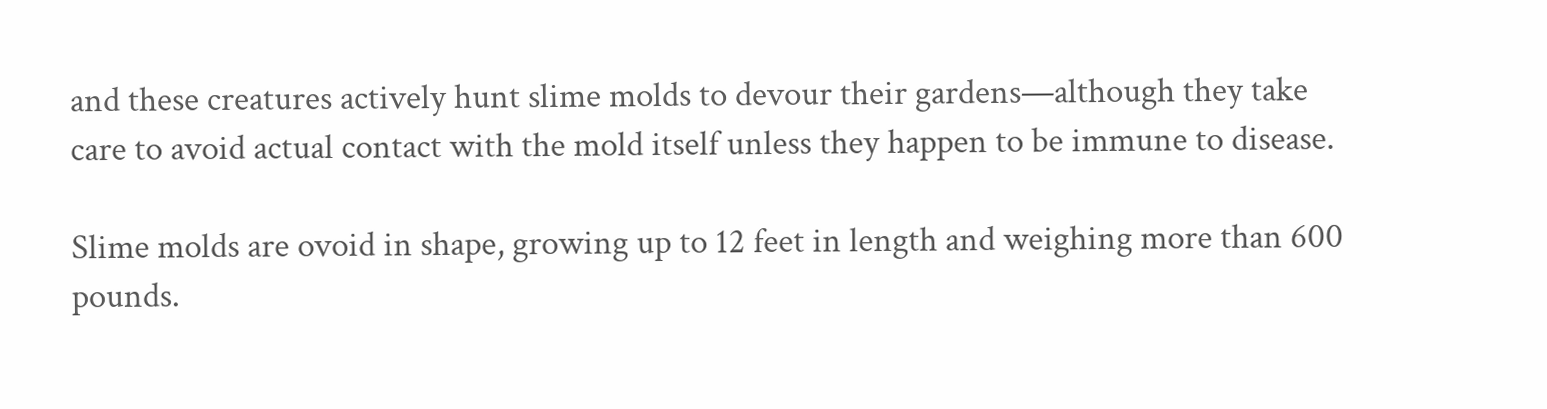and these creatures actively hunt slime molds to devour their gardens—although they take care to avoid actual contact with the mold itself unless they happen to be immune to disease.

Slime molds are ovoid in shape, growing up to 12 feet in length and weighing more than 600 pounds.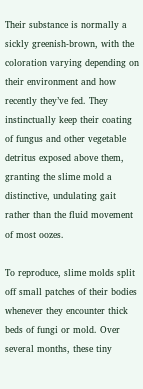Their substance is normally a sickly greenish-brown, with the coloration varying depending on their environment and how recently they’ve fed. They instinctually keep their coating of fungus and other vegetable detritus exposed above them, granting the slime mold a distinctive, undulating gait rather than the fluid movement of most oozes.

To reproduce, slime molds split off small patches of their bodies whenever they encounter thick beds of fungi or mold. Over several months, these tiny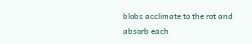blobs acclimate to the rot and absorb each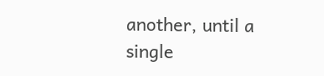another, until a single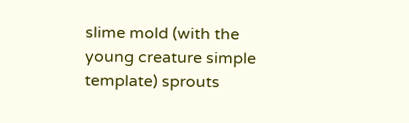slime mold (with the young creature simple template) sprouts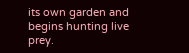its own garden and begins hunting live prey.